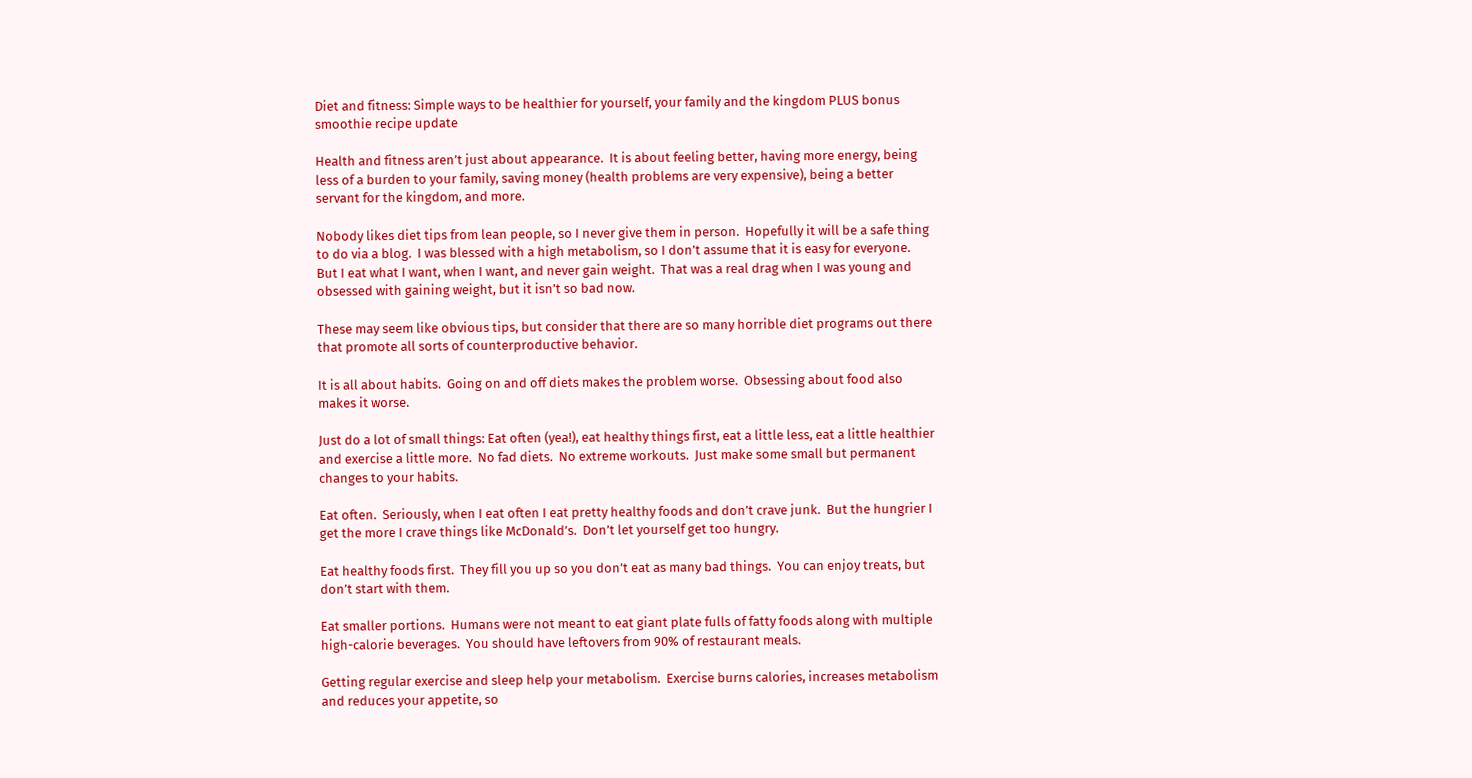Diet and fitness: Simple ways to be healthier for yourself, your family and the kingdom PLUS bonus smoothie recipe update

Health and fitness aren’t just about appearance.  It is about feeling better, having more energy, being less of a burden to your family, saving money (health problems are very expensive), being a better servant for the kingdom, and more.

Nobody likes diet tips from lean people, so I never give them in person.  Hopefully it will be a safe thing to do via a blog.  I was blessed with a high metabolism, so I don’t assume that it is easy for everyone.  But I eat what I want, when I want, and never gain weight.  That was a real drag when I was young and obsessed with gaining weight, but it isn’t so bad now.

These may seem like obvious tips, but consider that there are so many horrible diet programs out there that promote all sorts of counterproductive behavior.

It is all about habits.  Going on and off diets makes the problem worse.  Obsessing about food also makes it worse.

Just do a lot of small things: Eat often (yea!), eat healthy things first, eat a little less, eat a little healthier and exercise a little more.  No fad diets.  No extreme workouts.  Just make some small but permanent changes to your habits.

Eat often.  Seriously, when I eat often I eat pretty healthy foods and don’t crave junk.  But the hungrier I get the more I crave things like McDonald’s.  Don’t let yourself get too hungry.

Eat healthy foods first.  They fill you up so you don’t eat as many bad things.  You can enjoy treats, but don’t start with them.

Eat smaller portions.  Humans were not meant to eat giant plate fulls of fatty foods along with multiple high-calorie beverages.  You should have leftovers from 90% of restaurant meals.

Getting regular exercise and sleep help your metabolism.  Exercise burns calories, increases metabolism and reduces your appetite, so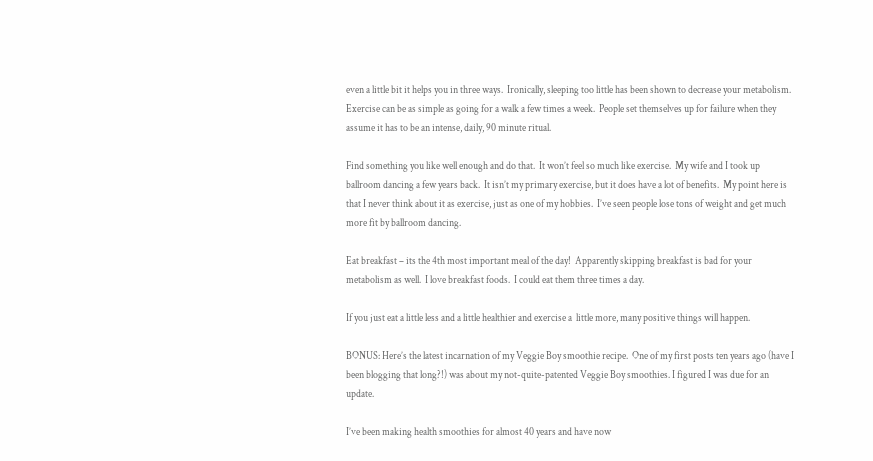even a little bit it helps you in three ways.  Ironically, sleeping too little has been shown to decrease your metabolism.  Exercise can be as simple as going for a walk a few times a week.  People set themselves up for failure when they assume it has to be an intense, daily, 90 minute ritual.

Find something you like well enough and do that.  It won’t feel so much like exercise.  My wife and I took up ballroom dancing a few years back.  It isn’t my primary exercise, but it does have a lot of benefits.  My point here is that I never think about it as exercise, just as one of my hobbies.  I’ve seen people lose tons of weight and get much more fit by ballroom dancing.

Eat breakfast – its the 4th most important meal of the day!  Apparently skipping breakfast is bad for your metabolism as well.  I love breakfast foods.  I could eat them three times a day.

If you just eat a little less and a little healthier and exercise a  little more, many positive things will happen.

BONUS: Here’s the latest incarnation of my Veggie Boy smoothie recipe.  One of my first posts ten years ago (have I been blogging that long?!) was about my not-quite-patented Veggie Boy smoothies. I figured I was due for an update.

I’ve been making health smoothies for almost 40 years and have now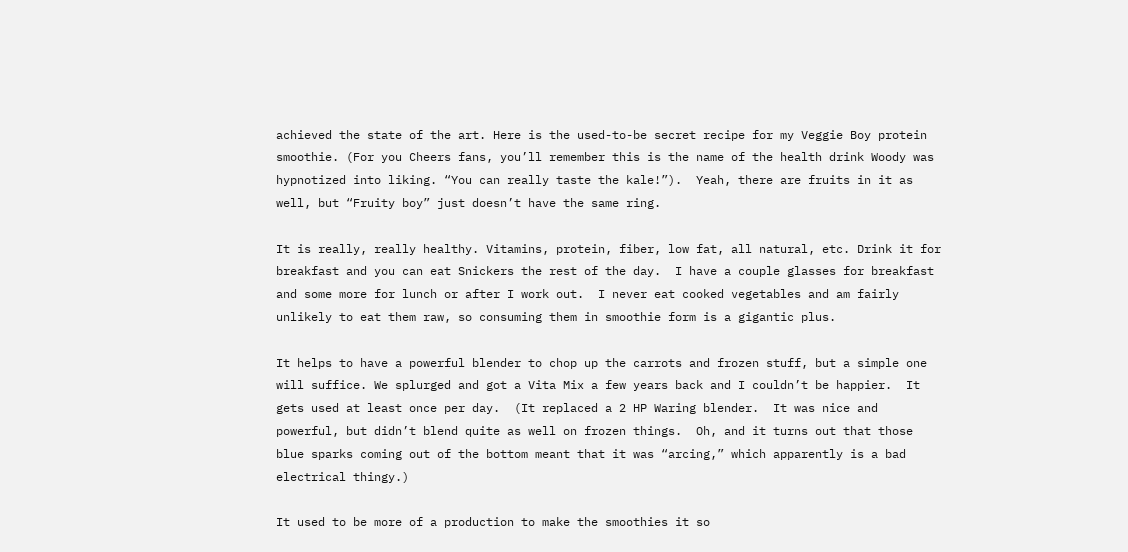achieved the state of the art. Here is the used-to-be secret recipe for my Veggie Boy protein smoothie. (For you Cheers fans, you’ll remember this is the name of the health drink Woody was hypnotized into liking. “You can really taste the kale!”).  Yeah, there are fruits in it as well, but “Fruity boy” just doesn’t have the same ring.

It is really, really healthy. Vitamins, protein, fiber, low fat, all natural, etc. Drink it for breakfast and you can eat Snickers the rest of the day.  I have a couple glasses for breakfast and some more for lunch or after I work out.  I never eat cooked vegetables and am fairly unlikely to eat them raw, so consuming them in smoothie form is a gigantic plus.

It helps to have a powerful blender to chop up the carrots and frozen stuff, but a simple one will suffice. We splurged and got a Vita Mix a few years back and I couldn’t be happier.  It gets used at least once per day.  (It replaced a 2 HP Waring blender.  It was nice and powerful, but didn’t blend quite as well on frozen things.  Oh, and it turns out that those blue sparks coming out of the bottom meant that it was “arcing,” which apparently is a bad electrical thingy.)

It used to be more of a production to make the smoothies it so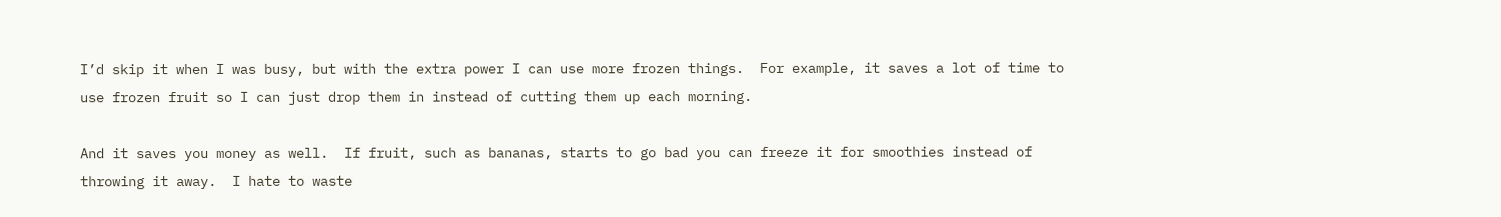I’d skip it when I was busy, but with the extra power I can use more frozen things.  For example, it saves a lot of time to use frozen fruit so I can just drop them in instead of cutting them up each morning.

And it saves you money as well.  If fruit, such as bananas, starts to go bad you can freeze it for smoothies instead of throwing it away.  I hate to waste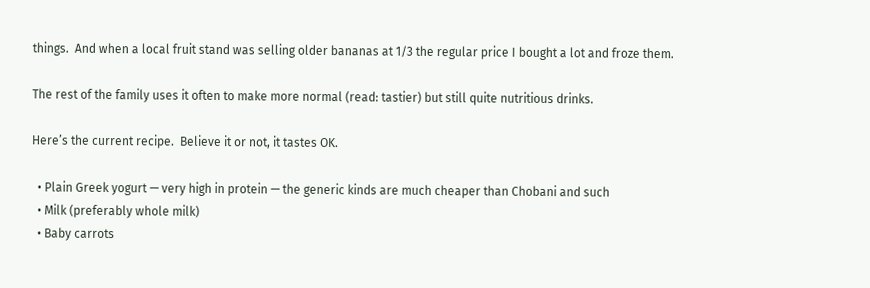things.  And when a local fruit stand was selling older bananas at 1/3 the regular price I bought a lot and froze them.

The rest of the family uses it often to make more normal (read: tastier) but still quite nutritious drinks.

Here’s the current recipe.  Believe it or not, it tastes OK.

  • Plain Greek yogurt — very high in protein — the generic kinds are much cheaper than Chobani and such
  • Milk (preferably whole milk)
  • Baby carrots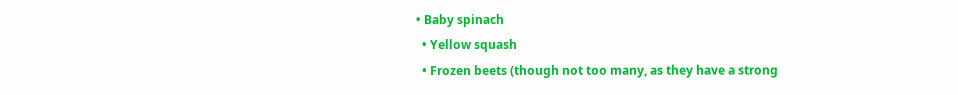• Baby spinach
  • Yellow squash
  • Frozen beets (though not too many, as they have a strong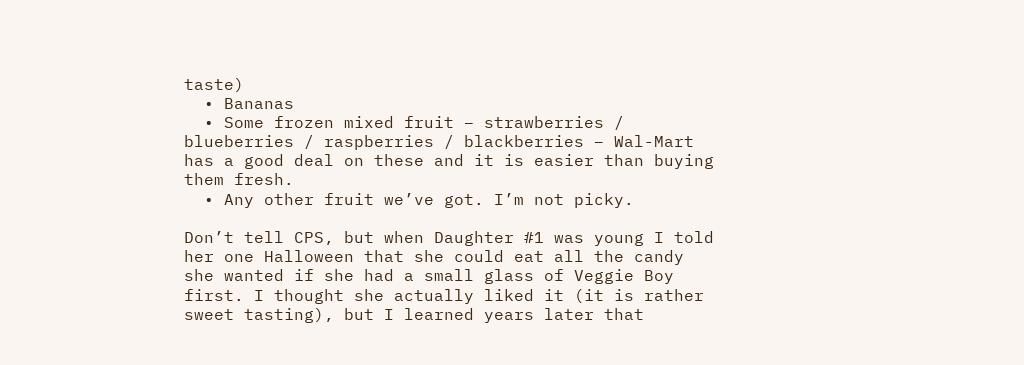taste)
  • Bananas
  • Some frozen mixed fruit – strawberries / blueberries / raspberries / blackberries – Wal-Mart has a good deal on these and it is easier than buying them fresh.
  • Any other fruit we’ve got. I’m not picky.

Don’t tell CPS, but when Daughter #1 was young I told her one Halloween that she could eat all the candy she wanted if she had a small glass of Veggie Boy first. I thought she actually liked it (it is rather sweet tasting), but I learned years later that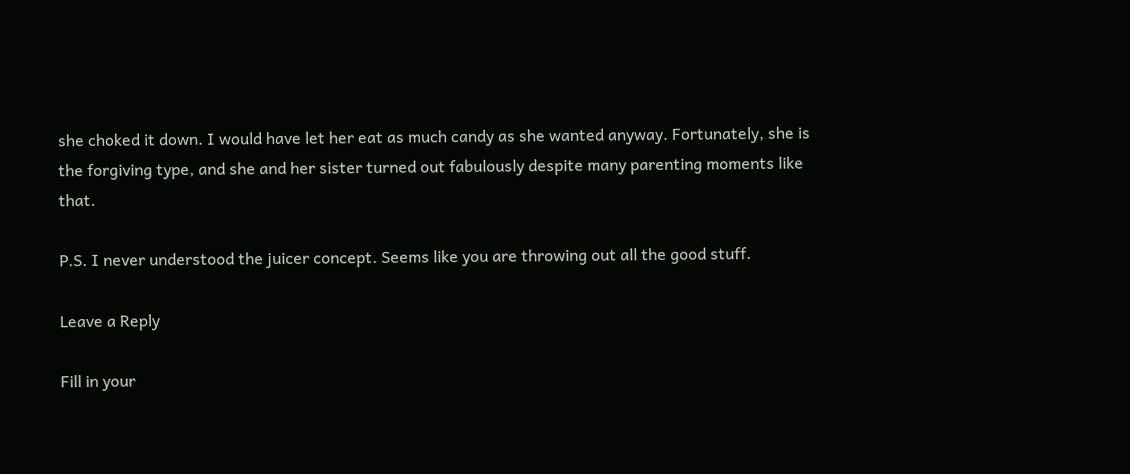she choked it down. I would have let her eat as much candy as she wanted anyway. Fortunately, she is the forgiving type, and she and her sister turned out fabulously despite many parenting moments like that.

P.S. I never understood the juicer concept. Seems like you are throwing out all the good stuff.

Leave a Reply

Fill in your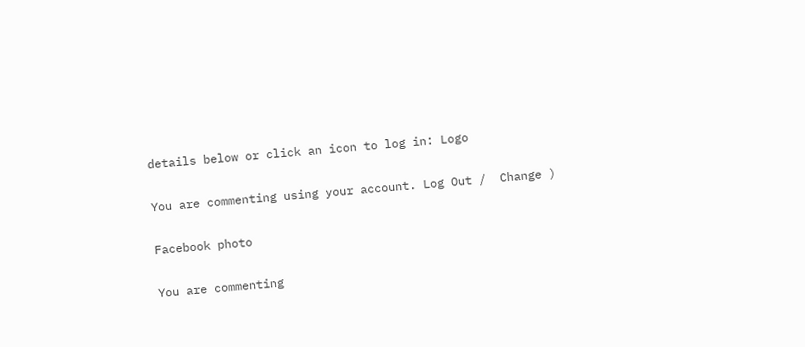details below or click an icon to log in: Logo

You are commenting using your account. Log Out /  Change )

Facebook photo

You are commenting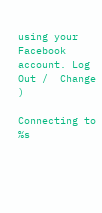using your Facebook account. Log Out /  Change )

Connecting to %s